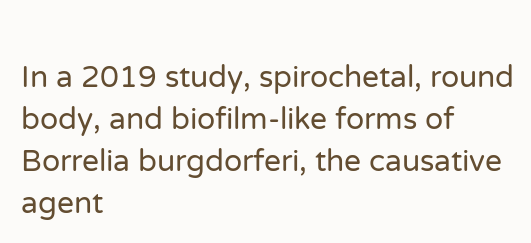In a 2019 study, spirochetal, round body, and biofilm-like forms of Borrelia burgdorferi, the causative agent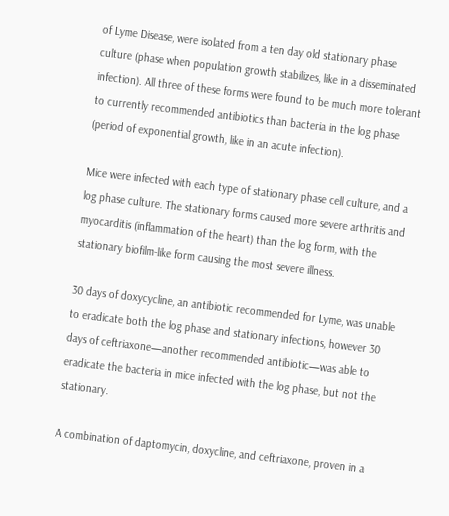of Lyme Disease, were isolated from a ten day old stationary phase culture (phase when population growth stabilizes, like in a disseminated infection). All three of these forms were found to be much more tolerant to currently recommended antibiotics than bacteria in the log phase (period of exponential growth, like in an acute infection).

Mice were infected with each type of stationary phase cell culture, and a log phase culture. The stationary forms caused more severe arthritis and myocarditis (inflammation of the heart) than the log form, with the stationary biofilm-like form causing the most severe illness.

30 days of doxycycline, an antibiotic recommended for Lyme, was unable to eradicate both the log phase and stationary infections, however 30 days of ceftriaxone—another recommended antibiotic—was able to eradicate the bacteria in mice infected with the log phase, but not the stationary.

A combination of daptomycin, doxycline, and ceftriaxone, proven in a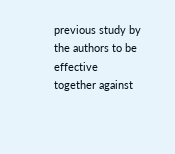previous study by the authors to be effective together against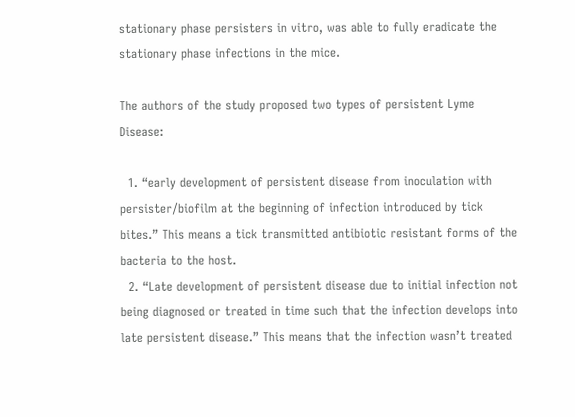stationary phase persisters in vitro, was able to fully eradicate the stationary phase infections in the mice.

The authors of the study proposed two types of persistent Lyme Disease:

  1. “early development of persistent disease from inoculation with persister/biofilm at the beginning of infection introduced by tick bites.” This means a tick transmitted antibiotic resistant forms of the bacteria to the host.
  2. “Late development of persistent disease due to initial infection not being diagnosed or treated in time such that the infection develops into late persistent disease.” This means that the infection wasn’t treated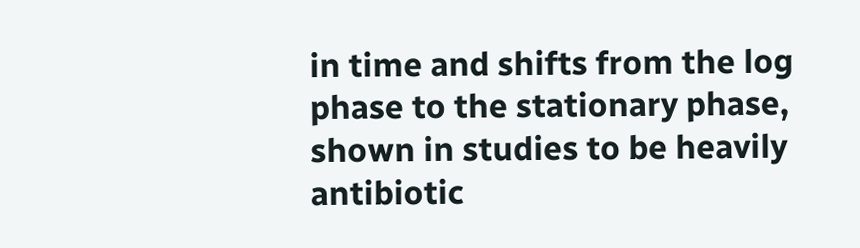in time and shifts from the log phase to the stationary phase, shown in studies to be heavily antibiotic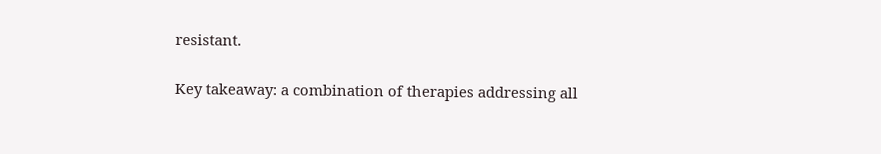resistant.

Key takeaway: a combination of therapies addressing all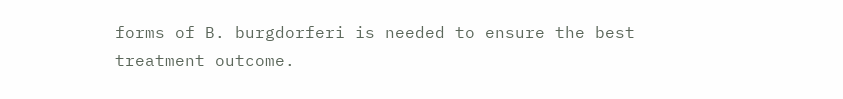forms of B. burgdorferi is needed to ensure the best treatment outcome.